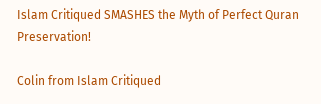Islam Critiqued SMASHES the Myth of Perfect Quran Preservation!

Colin from Islam Critiqued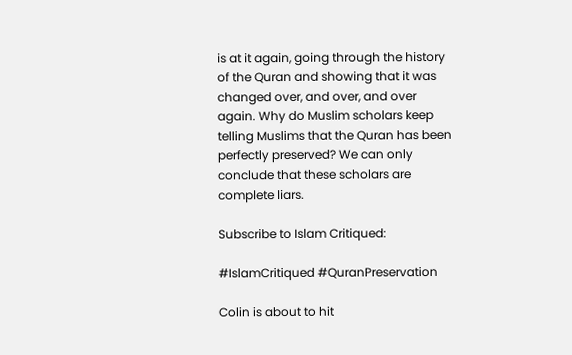is at it again, going through the history of the Quran and showing that it was changed over, and over, and over again. Why do Muslim scholars keep telling Muslims that the Quran has been perfectly preserved? We can only conclude that these scholars are complete liars.

Subscribe to Islam Critiqued:

#IslamCritiqued #QuranPreservation

Colin is about to hit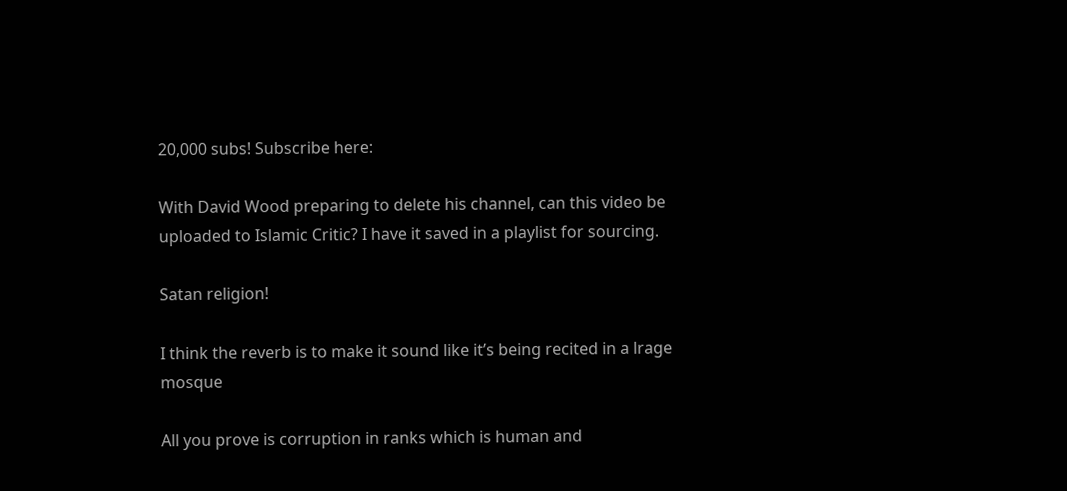20,000 subs! Subscribe here:

With David Wood preparing to delete his channel, can this video be uploaded to Islamic Critic? I have it saved in a playlist for sourcing.

Satan religion!

I think the reverb is to make it sound like it’s being recited in a lrage mosque

All you prove is corruption in ranks which is human and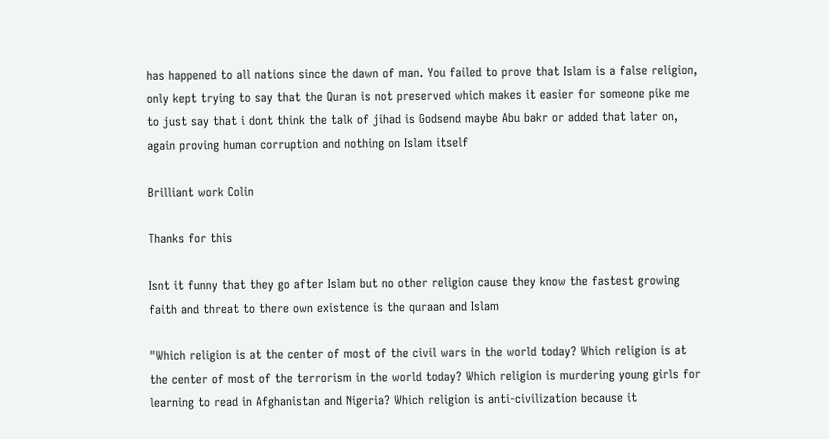has happened to all nations since the dawn of man. You failed to prove that Islam is a false religion, only kept trying to say that the Quran is not preserved which makes it easier for someone pike me to just say that i dont think the talk of jihad is Godsend maybe Abu bakr or added that later on, again proving human corruption and nothing on Islam itself

Brilliant work Colin

Thanks for this

Isnt it funny that they go after Islam but no other religion cause they know the fastest growing faith and threat to there own existence is the quraan and Islam

"Which religion is at the center of most of the civil wars in the world today? Which religion is at the center of most of the terrorism in the world today? Which religion is murdering young girls for learning to read in Afghanistan and Nigeria? Which religion is anti-civilization because it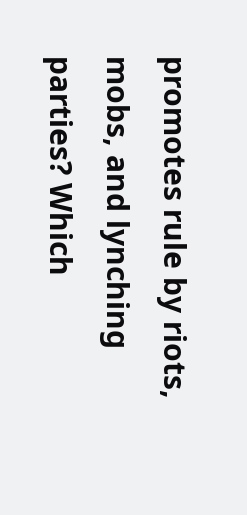promotes rule by riots, mobs, and lynching parties? Which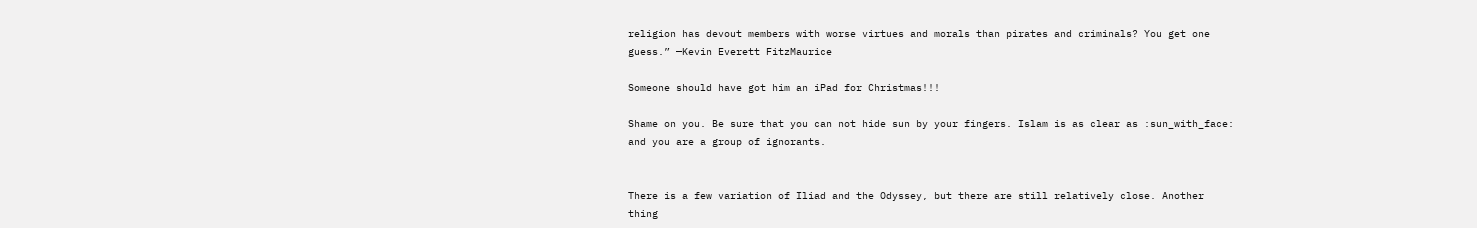religion has devout members with worse virtues and morals than pirates and criminals? You get one guess.” —Kevin Everett FitzMaurice

Someone should have got him an iPad for Christmas!!!

Shame on you. Be sure that you can not hide sun by your fingers. Islam is as clear as :sun_with_face: and you are a group of ignorants.


There is a few variation of Iliad and the Odyssey, but there are still relatively close. Another thing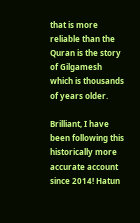that is more reliable than the Quran is the story of Gilgamesh which is thousands of years older.

Brilliant, I have been following this historically more accurate account since 2014! Hatun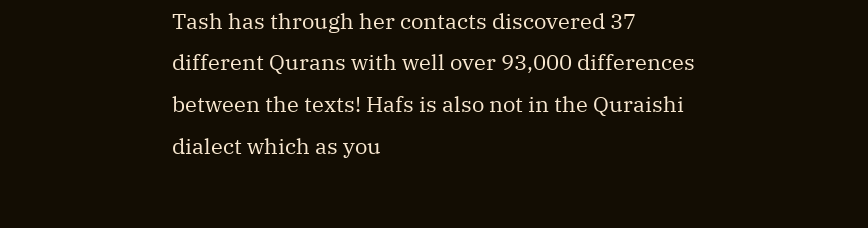Tash has through her contacts discovered 37 different Qurans with well over 93,000 differences between the texts! Hafs is also not in the Quraishi dialect which as you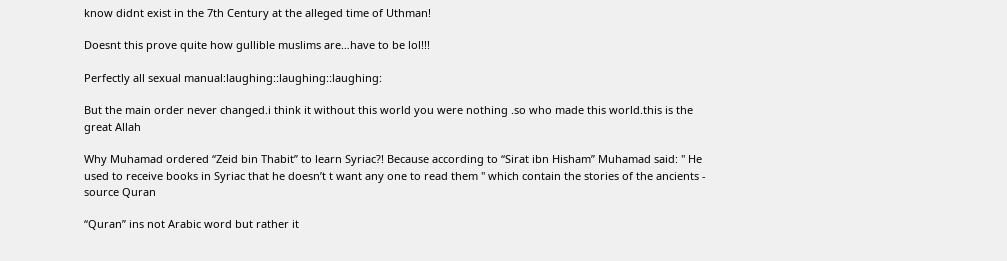know didnt exist in the 7th Century at the alleged time of Uthman!

Doesnt this prove quite how gullible muslims are…have to be lol!!!

Perfectly all sexual manual:laughing::laughing::laughing:

But the main order never changed.i think it without this world you were nothing .so who made this world.this is the great Allah

Why Muhamad ordered “Zeid bin Thabit” to learn Syriac?! Because according to “Sirat ibn Hisham” Muhamad said: " He used to receive books in Syriac that he doesn’t t want any one to read them " which contain the stories of the ancients - source Quran

“Quran” ins not Arabic word but rather it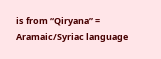is from “Qiryana” = Aramaic/Syriac language